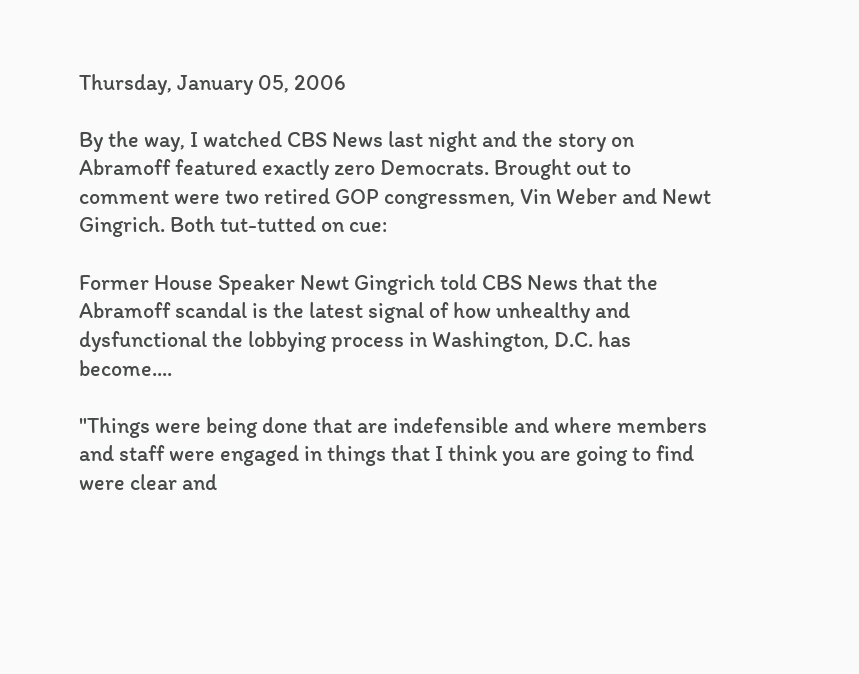Thursday, January 05, 2006

By the way, I watched CBS News last night and the story on Abramoff featured exactly zero Democrats. Brought out to comment were two retired GOP congressmen, Vin Weber and Newt Gingrich. Both tut-tutted on cue:

Former House Speaker Newt Gingrich told CBS News that the Abramoff scandal is the latest signal of how unhealthy and dysfunctional the lobbying process in Washington, D.C. has become....

"Things were being done that are indefensible and where members and staff were engaged in things that I think you are going to find were clear and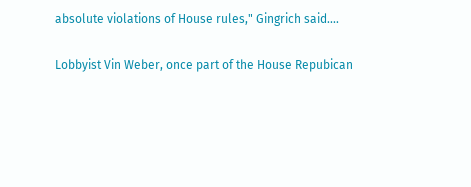absolute violations of House rules," Gingrich said....

Lobbyist Vin Weber, once part of the House Repubican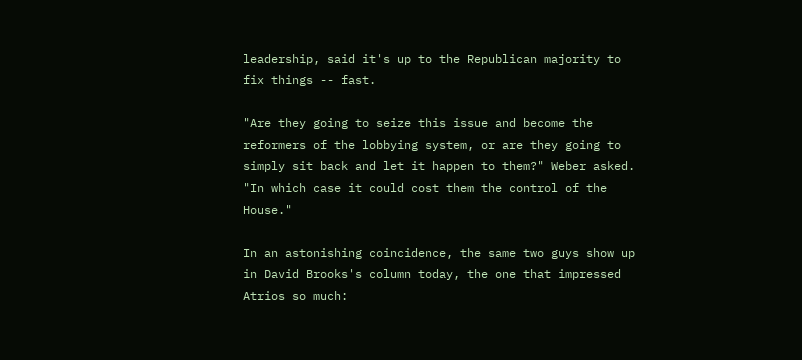leadership, said it's up to the Republican majority to fix things -- fast.

"Are they going to seize this issue and become the reformers of the lobbying system, or are they going to simply sit back and let it happen to them?" Weber asked. "In which case it could cost them the control of the House."

In an astonishing coincidence, the same two guys show up in David Brooks's column today, the one that impressed Atrios so much: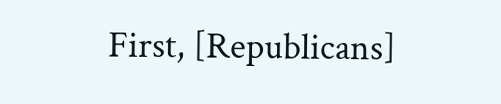First, [Republicans]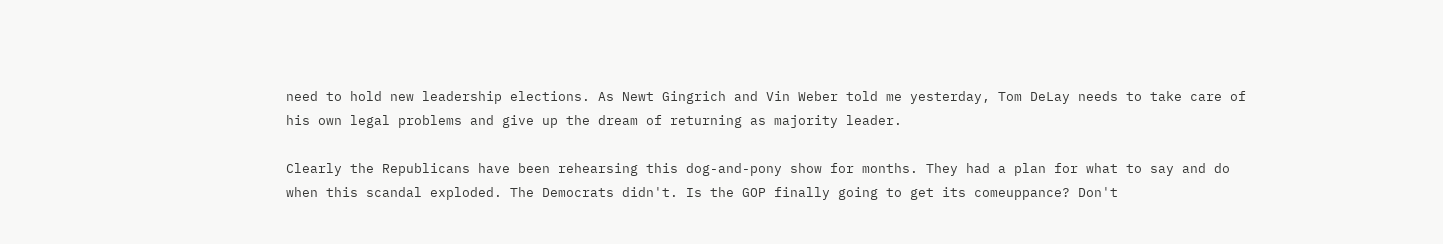need to hold new leadership elections. As Newt Gingrich and Vin Weber told me yesterday, Tom DeLay needs to take care of his own legal problems and give up the dream of returning as majority leader.

Clearly the Republicans have been rehearsing this dog-and-pony show for months. They had a plan for what to say and do when this scandal exploded. The Democrats didn't. Is the GOP finally going to get its comeuppance? Don't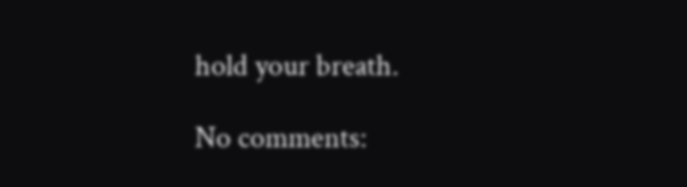hold your breath.

No comments: